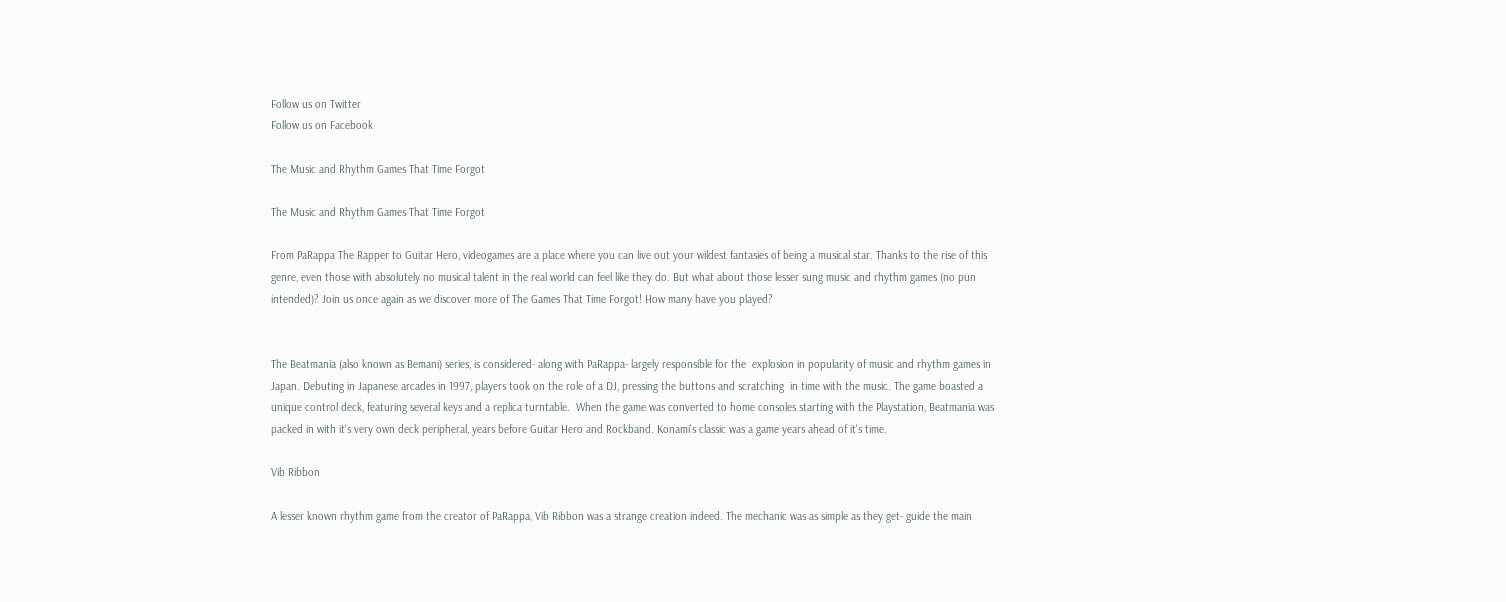Follow us on Twitter
Follow us on Facebook

The Music and Rhythm Games That Time Forgot

The Music and Rhythm Games That Time Forgot

From PaRappa The Rapper to Guitar Hero, videogames are a place where you can live out your wildest fantasies of being a musical star. Thanks to the rise of this genre, even those with absolutely no musical talent in the real world can feel like they do. But what about those lesser sung music and rhythm games (no pun intended)? Join us once again as we discover more of The Games That Time Forgot! How many have you played?


The Beatmania (also known as Bemani) series, is considered- along with PaRappa- largely responsible for the  explosion in popularity of music and rhythm games in Japan. Debuting in Japanese arcades in 1997, players took on the role of a DJ, pressing the buttons and scratching  in time with the music. The game boasted a unique control deck, featuring several keys and a replica turntable.  When the game was converted to home consoles starting with the Playstation, Beatmania was packed in with it's very own deck peripheral, years before Guitar Hero and Rockband. Konami's classic was a game years ahead of it's time.

Vib Ribbon

A lesser known rhythm game from the creator of PaRappa, Vib Ribbon was a strange creation indeed. The mechanic was as simple as they get- guide the main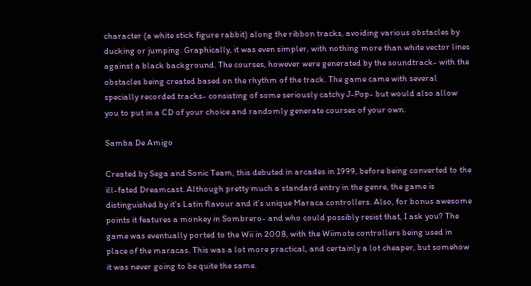character (a white stick figure rabbit) along the ribbon tracks, avoiding various obstacles by ducking or jumping. Graphically, it was even simpler, with nothing more than white vector lines against a black background. The courses, however were generated by the soundtrack- with the obstacles being created based on the rhythm of the track. The game came with several specially recorded tracks- consisting of some seriously catchy J-Pop- but would also allow you to put in a CD of your choice and randomly generate courses of your own.

Samba De Amigo

Created by Sega and Sonic Team, this debuted in arcades in 1999, before being converted to the ill-fated Dreamcast. Although pretty much a standard entry in the genre, the game is distinguished by it's Latin flavour and it's unique Maraca controllers. Also, for bonus awesome points it features a monkey in Sombrero- and who could possibly resist that, I ask you? The game was eventually ported to the Wii in 2008, with the Wiimote controllers being used in place of the maracas. This was a lot more practical, and certainly a lot cheaper, but somehow it was never going to be quite the same.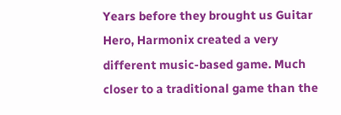Years before they brought us Guitar Hero, Harmonix created a very different music-based game. Much closer to a traditional game than the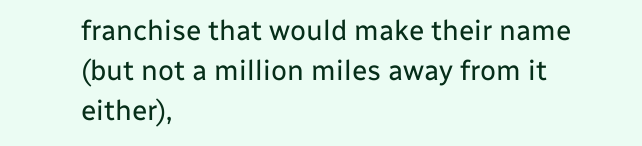franchise that would make their name (but not a million miles away from it either),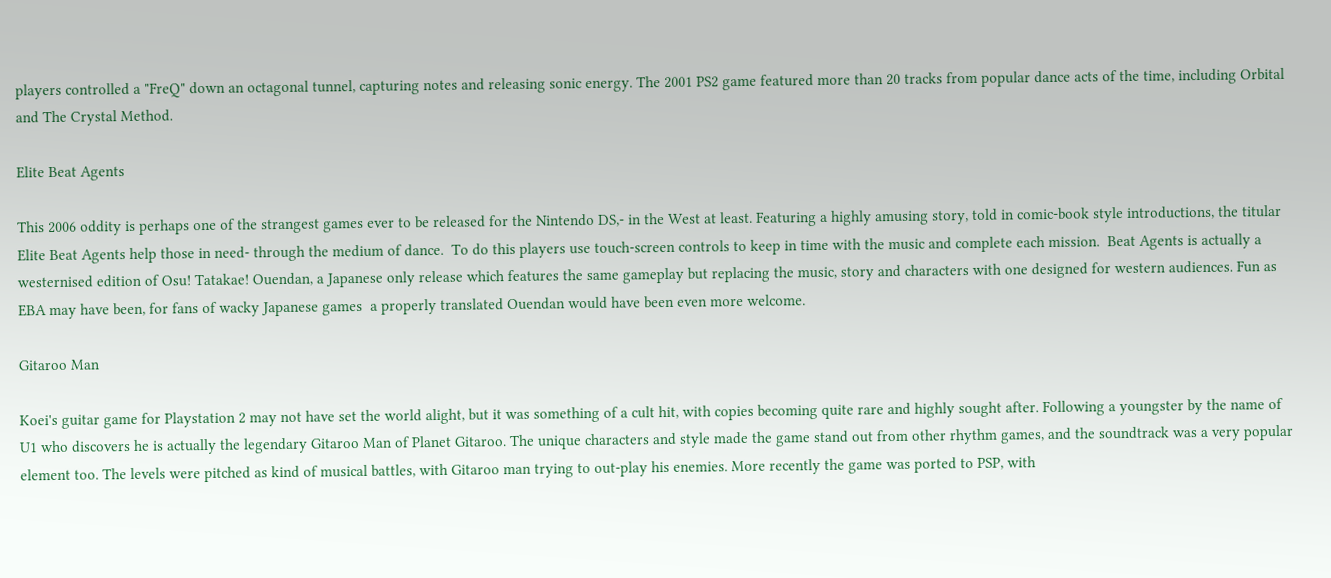players controlled a "FreQ" down an octagonal tunnel, capturing notes and releasing sonic energy. The 2001 PS2 game featured more than 20 tracks from popular dance acts of the time, including Orbital and The Crystal Method.

Elite Beat Agents

This 2006 oddity is perhaps one of the strangest games ever to be released for the Nintendo DS,- in the West at least. Featuring a highly amusing story, told in comic-book style introductions, the titular Elite Beat Agents help those in need- through the medium of dance.  To do this players use touch-screen controls to keep in time with the music and complete each mission.  Beat Agents is actually a westernised edition of Osu! Tatakae! Ouendan, a Japanese only release which features the same gameplay but replacing the music, story and characters with one designed for western audiences. Fun as EBA may have been, for fans of wacky Japanese games  a properly translated Ouendan would have been even more welcome.

Gitaroo Man

Koei's guitar game for Playstation 2 may not have set the world alight, but it was something of a cult hit, with copies becoming quite rare and highly sought after. Following a youngster by the name of U1 who discovers he is actually the legendary Gitaroo Man of Planet Gitaroo. The unique characters and style made the game stand out from other rhythm games, and the soundtrack was a very popular element too. The levels were pitched as kind of musical battles, with Gitaroo man trying to out-play his enemies. More recently the game was ported to PSP, with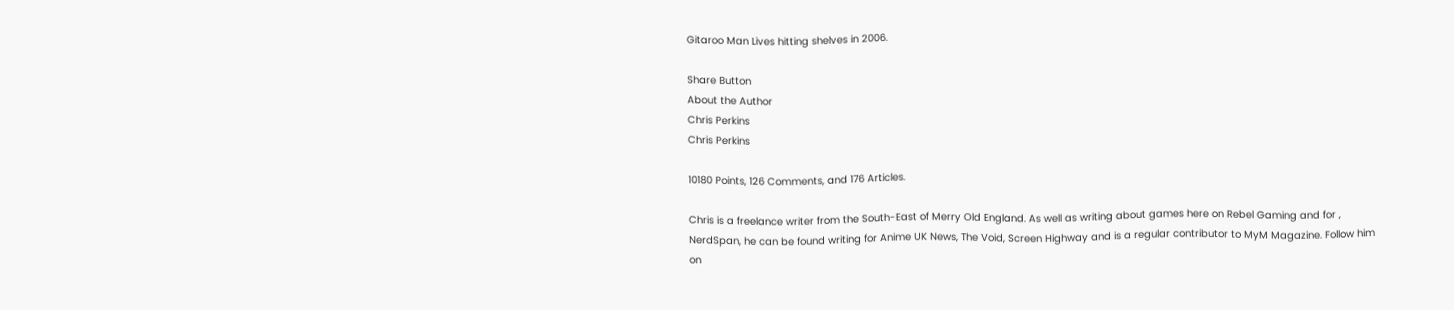Gitaroo Man Lives hitting shelves in 2006.

Share Button
About the Author
Chris Perkins
Chris Perkins

10180 Points, 126 Comments, and 176 Articles.

Chris is a freelance writer from the South-East of Merry Old England. As well as writing about games here on Rebel Gaming and for , NerdSpan, he can be found writing for Anime UK News, The Void, Screen Highway and is a regular contributor to MyM Magazine. Follow him on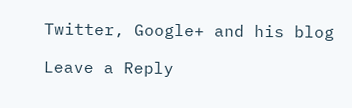Twitter, Google+ and his blog

Leave a Reply